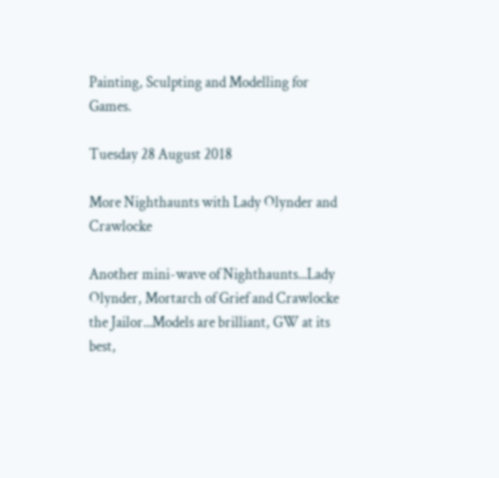Painting, Sculpting and Modelling for Games.

Tuesday 28 August 2018

More Nighthaunts with Lady Olynder and Crawlocke

Another mini-wave of Nighthaunts...Lady Olynder, Mortarch of Grief and Crawlocke the Jailor...Models are brilliant, GW at its best,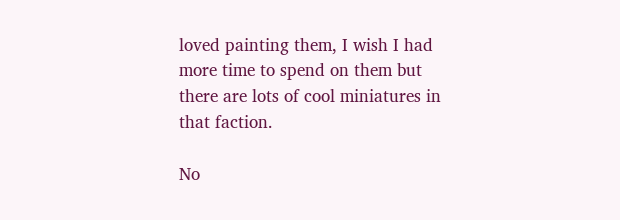loved painting them, I wish I had more time to spend on them but there are lots of cool miniatures in that faction.

No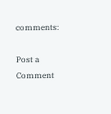comments:

Post a Comment